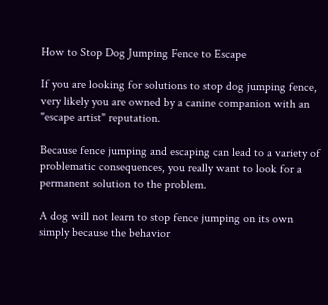How to Stop Dog Jumping Fence to Escape

If you are looking for solutions to stop dog jumping fence, very likely you are owned by a canine companion with an "escape artist" reputation.

Because fence jumping and escaping can lead to a variety of problematic consequences, you really want to look for a permanent solution to the problem.

A dog will not learn to stop fence jumping on its own simply because the behavior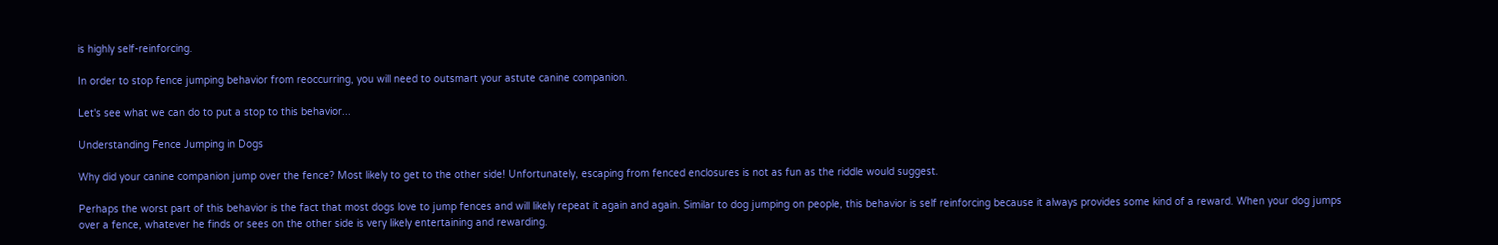is highly self-reinforcing.

In order to stop fence jumping behavior from reoccurring, you will need to outsmart your astute canine companion.

Let's see what we can do to put a stop to this behavior...

Understanding Fence Jumping in Dogs

Why did your canine companion jump over the fence? Most likely to get to the other side! Unfortunately, escaping from fenced enclosures is not as fun as the riddle would suggest.

Perhaps the worst part of this behavior is the fact that most dogs love to jump fences and will likely repeat it again and again. Similar to dog jumping on people, this behavior is self reinforcing because it always provides some kind of a reward. When your dog jumps over a fence, whatever he finds or sees on the other side is very likely entertaining and rewarding.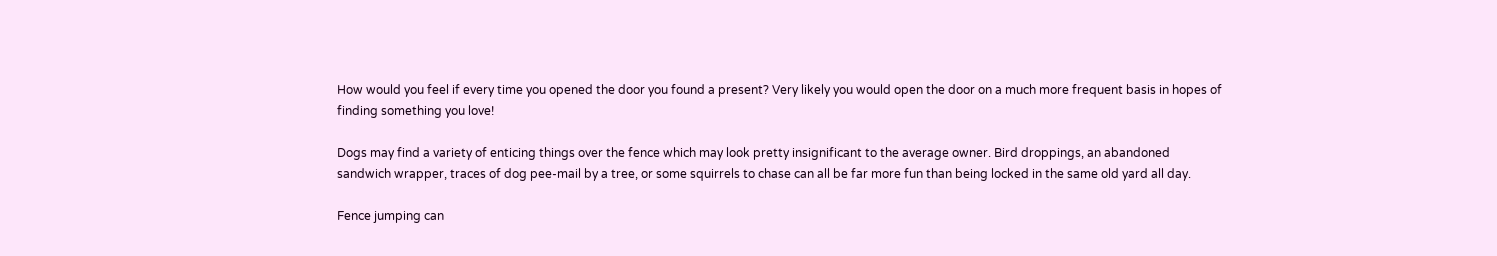How would you feel if every time you opened the door you found a present? Very likely you would open the door on a much more frequent basis in hopes of finding something you love!

Dogs may find a variety of enticing things over the fence which may look pretty insignificant to the average owner. Bird droppings, an abandoned sandwich wrapper, traces of dog pee-mail by a tree, or some squirrels to chase can all be far more fun than being locked in the same old yard all day.

Fence jumping can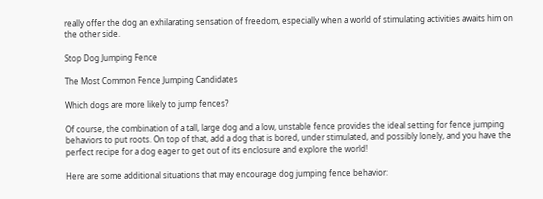really offer the dog an exhilarating sensation of freedom, especially when a world of stimulating activities awaits him on the other side.

Stop Dog Jumping Fence

The Most Common Fence Jumping Candidates

Which dogs are more likely to jump fences?

Of course, the combination of a tall, large dog and a low, unstable fence provides the ideal setting for fence jumping behaviors to put roots. On top of that, add a dog that is bored, under stimulated, and possibly lonely, and you have the perfect recipe for a dog eager to get out of its enclosure and explore the world!

Here are some additional situations that may encourage dog jumping fence behavior: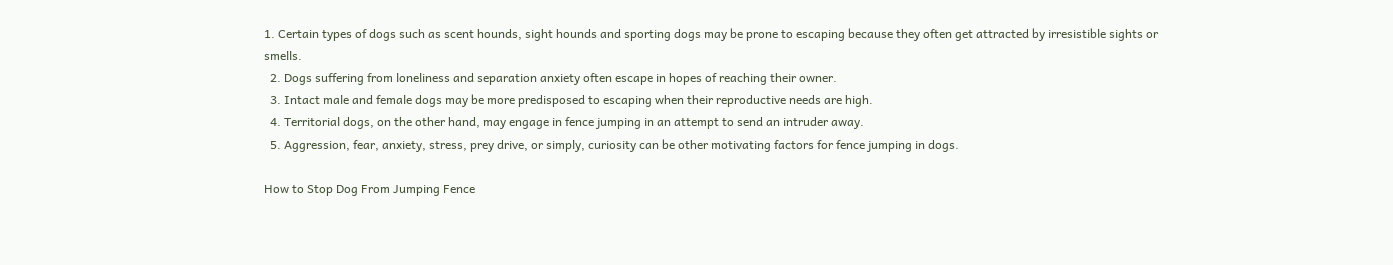1. Certain types of dogs such as scent hounds, sight hounds and sporting dogs may be prone to escaping because they often get attracted by irresistible sights or smells.
  2. Dogs suffering from loneliness and separation anxiety often escape in hopes of reaching their owner.
  3. Intact male and female dogs may be more predisposed to escaping when their reproductive needs are high.
  4. Territorial dogs, on the other hand, may engage in fence jumping in an attempt to send an intruder away.
  5. Aggression, fear, anxiety, stress, prey drive, or simply, curiosity can be other motivating factors for fence jumping in dogs.

How to Stop Dog From Jumping Fence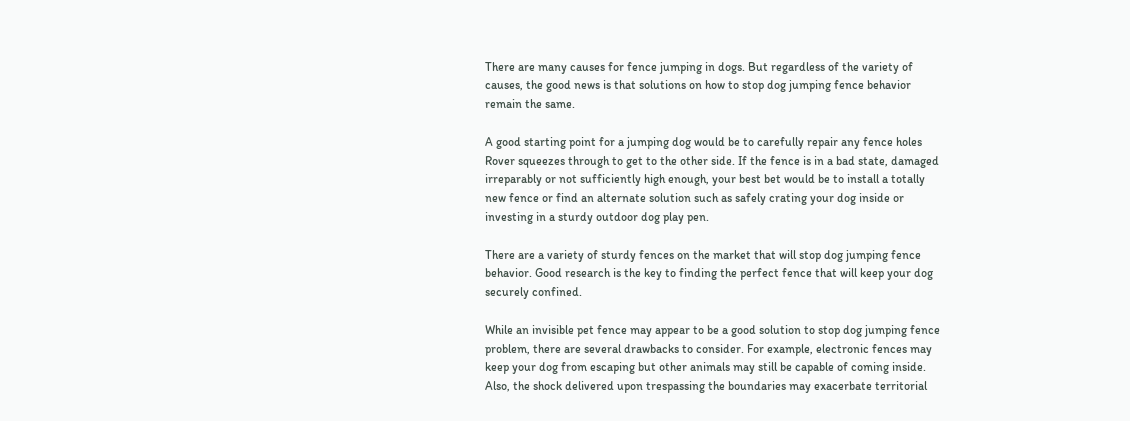There are many causes for fence jumping in dogs. But regardless of the variety of causes, the good news is that solutions on how to stop dog jumping fence behavior remain the same.

A good starting point for a jumping dog would be to carefully repair any fence holes Rover squeezes through to get to the other side. If the fence is in a bad state, damaged irreparably or not sufficiently high enough, your best bet would be to install a totally new fence or find an alternate solution such as safely crating your dog inside or investing in a sturdy outdoor dog play pen.

There are a variety of sturdy fences on the market that will stop dog jumping fence behavior. Good research is the key to finding the perfect fence that will keep your dog securely confined.

While an invisible pet fence may appear to be a good solution to stop dog jumping fence problem, there are several drawbacks to consider. For example, electronic fences may keep your dog from escaping but other animals may still be capable of coming inside. Also, the shock delivered upon trespassing the boundaries may exacerbate territorial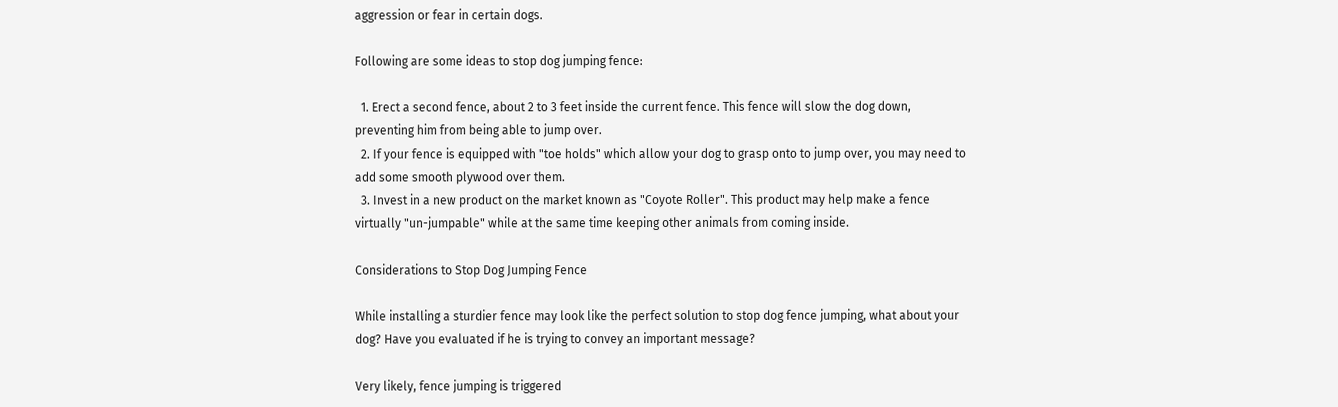aggression or fear in certain dogs.

Following are some ideas to stop dog jumping fence:

  1. Erect a second fence, about 2 to 3 feet inside the current fence. This fence will slow the dog down, preventing him from being able to jump over.
  2. If your fence is equipped with "toe holds" which allow your dog to grasp onto to jump over, you may need to add some smooth plywood over them.
  3. Invest in a new product on the market known as "Coyote Roller". This product may help make a fence virtually "un-jumpable" while at the same time keeping other animals from coming inside.

Considerations to Stop Dog Jumping Fence

While installing a sturdier fence may look like the perfect solution to stop dog fence jumping, what about your dog? Have you evaluated if he is trying to convey an important message?

Very likely, fence jumping is triggered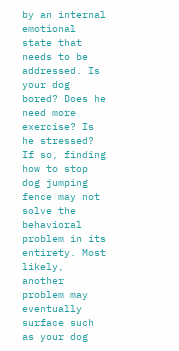by an internal emotional state that needs to be addressed. Is your dog bored? Does he need more exercise? Is he stressed? If so, finding how to stop dog jumping fence may not solve the behavioral problem in its entirety. Most likely, another problem may eventually surface such as your dog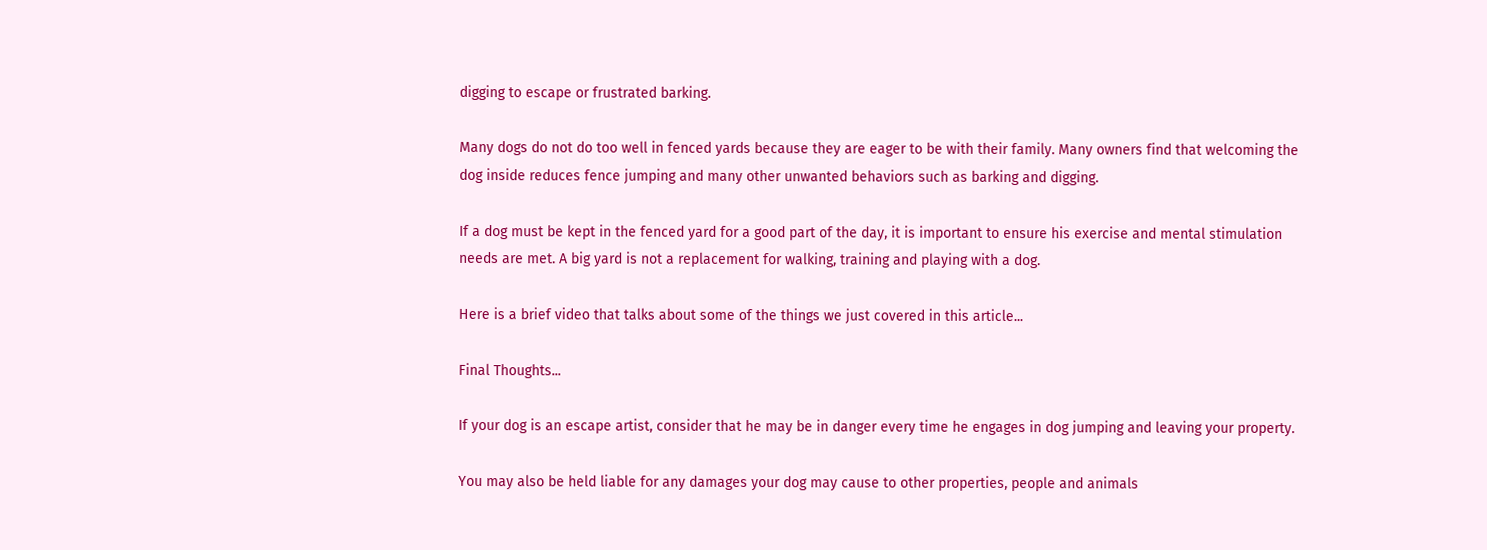digging to escape or frustrated barking.

Many dogs do not do too well in fenced yards because they are eager to be with their family. Many owners find that welcoming the dog inside reduces fence jumping and many other unwanted behaviors such as barking and digging.

If a dog must be kept in the fenced yard for a good part of the day, it is important to ensure his exercise and mental stimulation needs are met. A big yard is not a replacement for walking, training and playing with a dog.

Here is a brief video that talks about some of the things we just covered in this article...

Final Thoughts...

If your dog is an escape artist, consider that he may be in danger every time he engages in dog jumping and leaving your property.

You may also be held liable for any damages your dog may cause to other properties, people and animals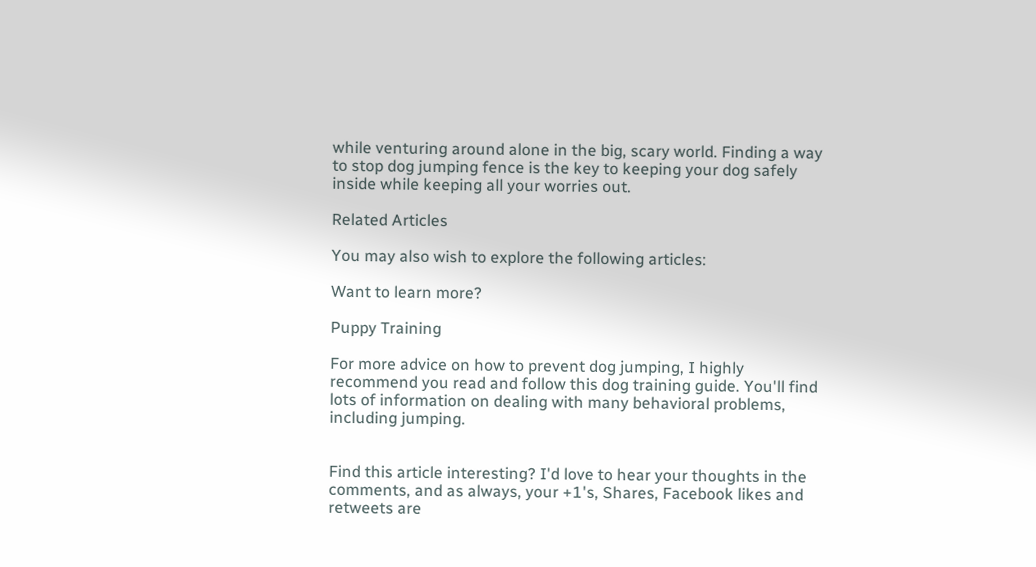while venturing around alone in the big, scary world. Finding a way to stop dog jumping fence is the key to keeping your dog safely inside while keeping all your worries out.

Related Articles

You may also wish to explore the following articles:

Want to learn more?

Puppy Training

For more advice on how to prevent dog jumping, I highly recommend you read and follow this dog training guide. You'll find lots of information on dealing with many behavioral problems, including jumping.


Find this article interesting? I'd love to hear your thoughts in the comments, and as always, your +1's, Shares, Facebook likes and retweets are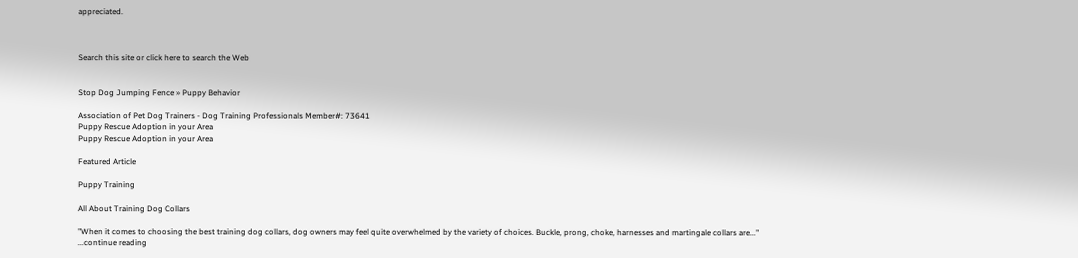appreciated.



Search this site or click here to search the Web


Stop Dog Jumping Fence » Puppy Behavior

Association of Pet Dog Trainers - Dog Training Professionals Member#: 73641
Puppy Rescue Adoption in your Area
Puppy Rescue Adoption in your Area

Featured Article

Puppy Training

All About Training Dog Collars

"When it comes to choosing the best training dog collars, dog owners may feel quite overwhelmed by the variety of choices. Buckle, prong, choke, harnesses and martingale collars are..."
...continue reading